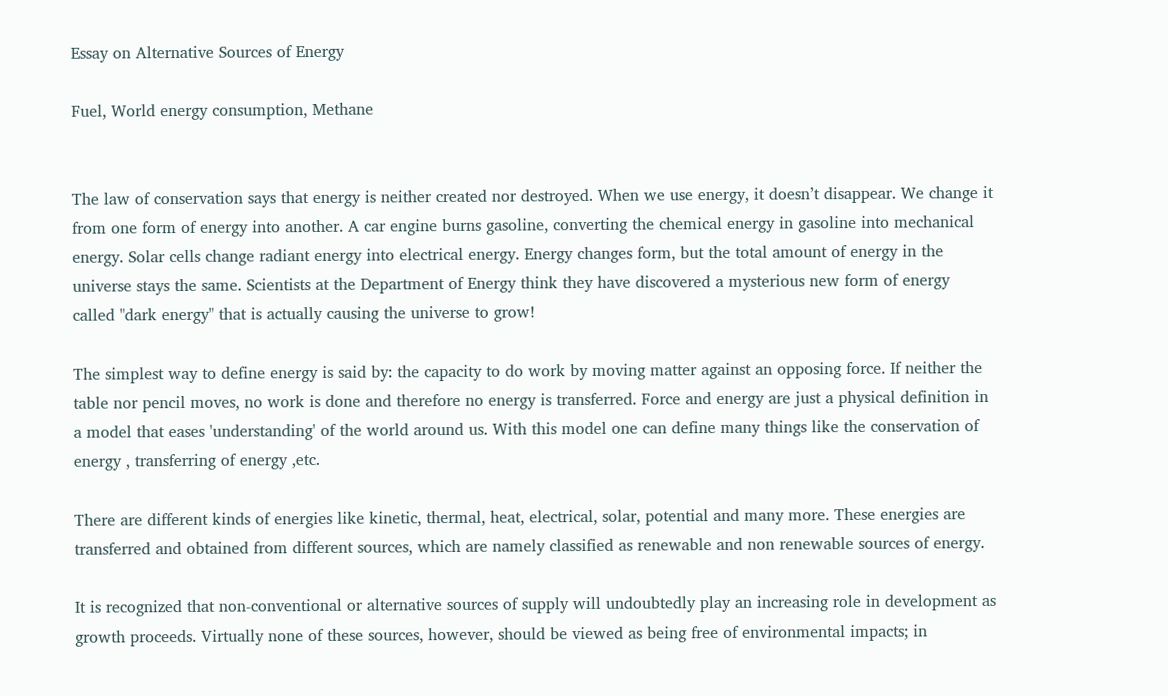Essay on Alternative Sources of Energy

Fuel, World energy consumption, Methane


The law of conservation says that energy is neither created nor destroyed. When we use energy, it doesn’t disappear. We change it from one form of energy into another. A car engine burns gasoline, converting the chemical energy in gasoline into mechanical energy. Solar cells change radiant energy into electrical energy. Energy changes form, but the total amount of energy in the universe stays the same. Scientists at the Department of Energy think they have discovered a mysterious new form of energy called "dark energy" that is actually causing the universe to grow!

The simplest way to define energy is said by: the capacity to do work by moving matter against an opposing force. If neither the table nor pencil moves, no work is done and therefore no energy is transferred. Force and energy are just a physical definition in a model that eases 'understanding' of the world around us. With this model one can define many things like the conservation of energy , transferring of energy ,etc.

There are different kinds of energies like kinetic, thermal, heat, electrical, solar, potential and many more. These energies are transferred and obtained from different sources, which are namely classified as renewable and non renewable sources of energy.

It is recognized that non-conventional or alternative sources of supply will undoubtedly play an increasing role in development as growth proceeds. Virtually none of these sources, however, should be viewed as being free of environmental impacts; in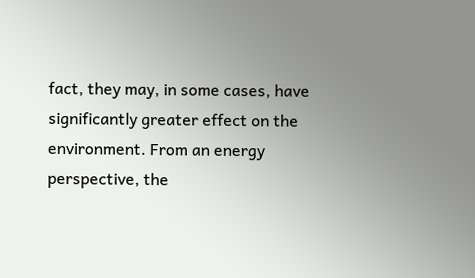fact, they may, in some cases, have significantly greater effect on the environment. From an energy perspective, the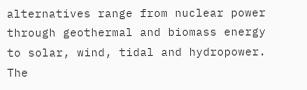alternatives range from nuclear power through geothermal and biomass energy to solar, wind, tidal and hydropower. The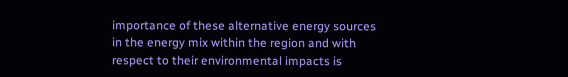importance of these alternative energy sources in the energy mix within the region and with respect to their environmental impacts is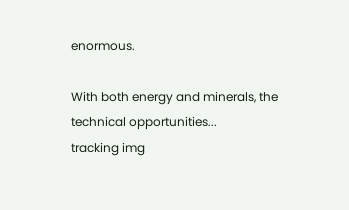enormous.

With both energy and minerals, the technical opportunities...
tracking img